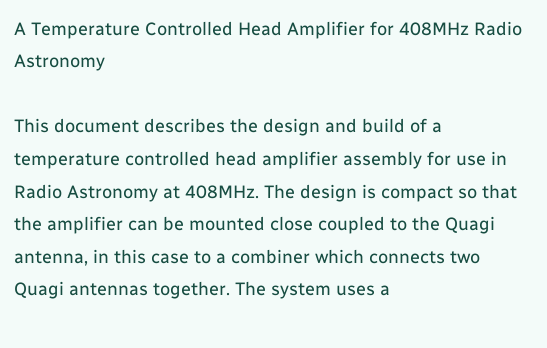A Temperature Controlled Head Amplifier for 408MHz Radio Astronomy

This document describes the design and build of a temperature controlled head amplifier assembly for use in Radio Astronomy at 408MHz. The design is compact so that the amplifier can be mounted close coupled to the Quagi antenna, in this case to a combiner which connects two Quagi antennas together. The system uses a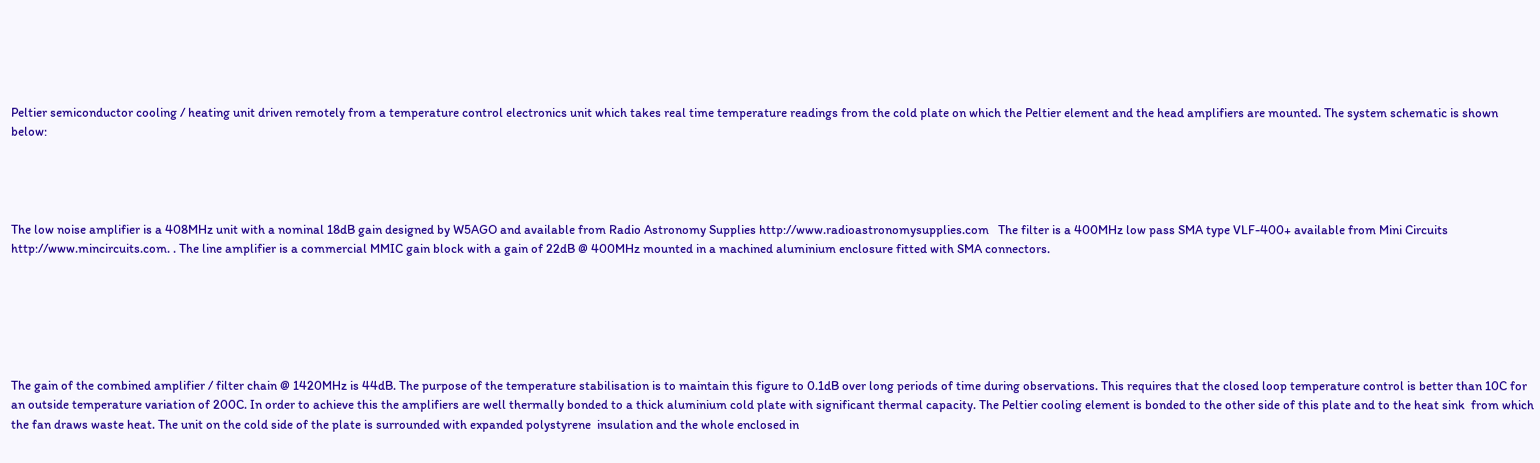Peltier semiconductor cooling / heating unit driven remotely from a temperature control electronics unit which takes real time temperature readings from the cold plate on which the Peltier element and the head amplifiers are mounted. The system schematic is shown below:




The low noise amplifier is a 408MHz unit with a nominal 18dB gain designed by W5AGO and available from Radio Astronomy Supplies http://www.radioastronomysupplies.com   The filter is a 400MHz low pass SMA type VLF-400+ available from Mini Circuits http://www.mincircuits.com. . The line amplifier is a commercial MMIC gain block with a gain of 22dB @ 400MHz mounted in a machined aluminium enclosure fitted with SMA connectors.






The gain of the combined amplifier / filter chain @ 1420MHz is 44dB. The purpose of the temperature stabilisation is to maintain this figure to 0.1dB over long periods of time during observations. This requires that the closed loop temperature control is better than 10C for an outside temperature variation of 200C. In order to achieve this the amplifiers are well thermally bonded to a thick aluminium cold plate with significant thermal capacity. The Peltier cooling element is bonded to the other side of this plate and to the heat sink  from which the fan draws waste heat. The unit on the cold side of the plate is surrounded with expanded polystyrene  insulation and the whole enclosed in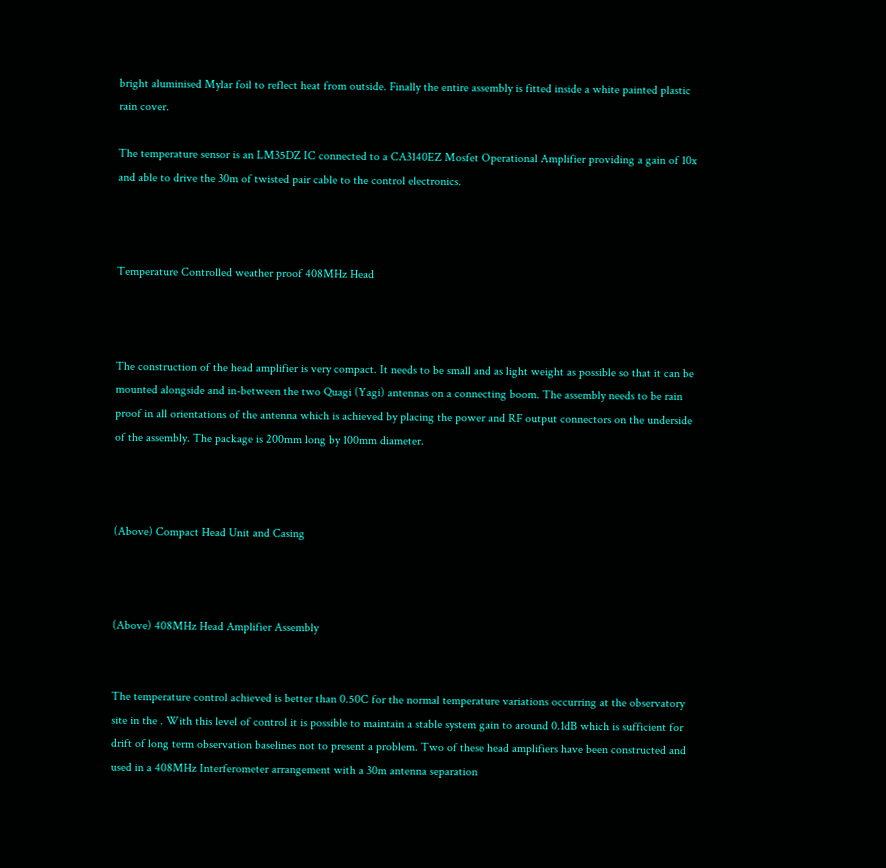bright aluminised Mylar foil to reflect heat from outside. Finally the entire assembly is fitted inside a white painted plastic rain cover.

The temperature sensor is an LM35DZ IC connected to a CA3140EZ Mosfet Operational Amplifier providing a gain of 10x and able to drive the 30m of twisted pair cable to the control electronics.



Temperature Controlled weather proof 408MHz Head



The construction of the head amplifier is very compact. It needs to be small and as light weight as possible so that it can be mounted alongside and in-between the two Quagi (Yagi) antennas on a connecting boom. The assembly needs to be rain proof in all orientations of the antenna which is achieved by placing the power and RF output connectors on the underside of the assembly. The package is 200mm long by 100mm diameter.



(Above) Compact Head Unit and Casing



(Above) 408MHz Head Amplifier Assembly


The temperature control achieved is better than 0.50C for the normal temperature variations occurring at the observatory site in the . With this level of control it is possible to maintain a stable system gain to around 0.1dB which is sufficient for drift of long term observation baselines not to present a problem. Two of these head amplifiers have been constructed and used in a 408MHz Interferometer arrangement with a 30m antenna separation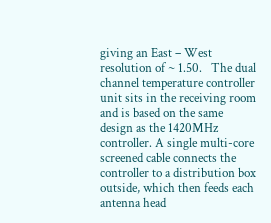giving an East – West resolution of ~ 1.50.   The dual channel temperature controller unit sits in the receiving room and is based on the same design as the 1420MHz controller. A single multi-core screened cable connects the controller to a distribution box outside, which then feeds each antenna head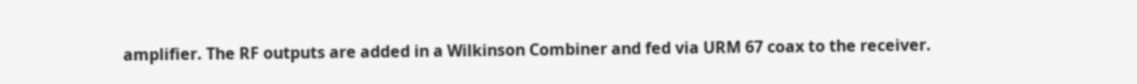amplifier. The RF outputs are added in a Wilkinson Combiner and fed via URM 67 coax to the receiver.